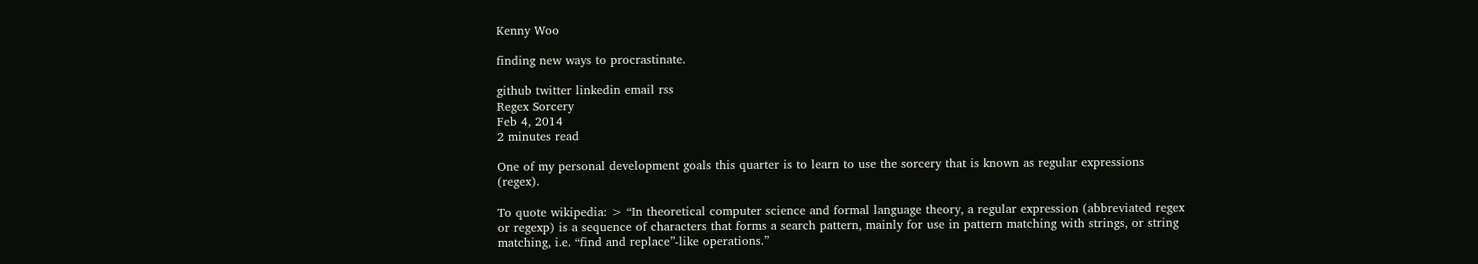Kenny Woo

finding new ways to procrastinate.

github twitter linkedin email rss
Regex Sorcery
Feb 4, 2014
2 minutes read

One of my personal development goals this quarter is to learn to use the sorcery that is known as regular expressions (regex).

To quote wikipedia: > “In theoretical computer science and formal language theory, a regular expression (abbreviated regex or regexp) is a sequence of characters that forms a search pattern, mainly for use in pattern matching with strings, or string matching, i.e. “find and replace”-like operations.”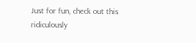Just for fun, check out this ridiculously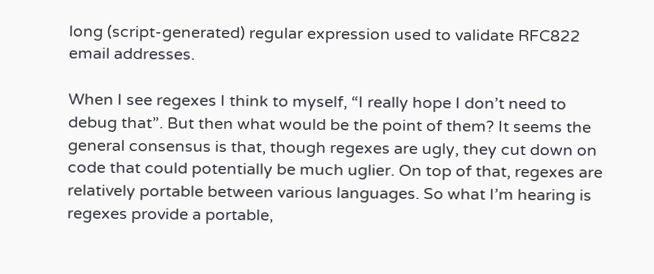long (script-generated) regular expression used to validate RFC822 email addresses.

When I see regexes I think to myself, “I really hope I don’t need to debug that”. But then what would be the point of them? It seems the general consensus is that, though regexes are ugly, they cut down on code that could potentially be much uglier. On top of that, regexes are relatively portable between various languages. So what I’m hearing is regexes provide a portable,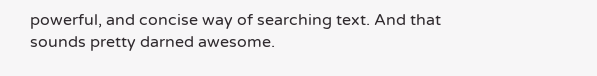powerful, and concise way of searching text. And that sounds pretty darned awesome.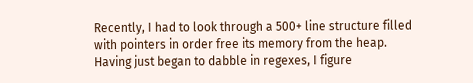Recently, I had to look through a 500+ line structure filled with pointers in order free its memory from the heap. Having just began to dabble in regexes, I figure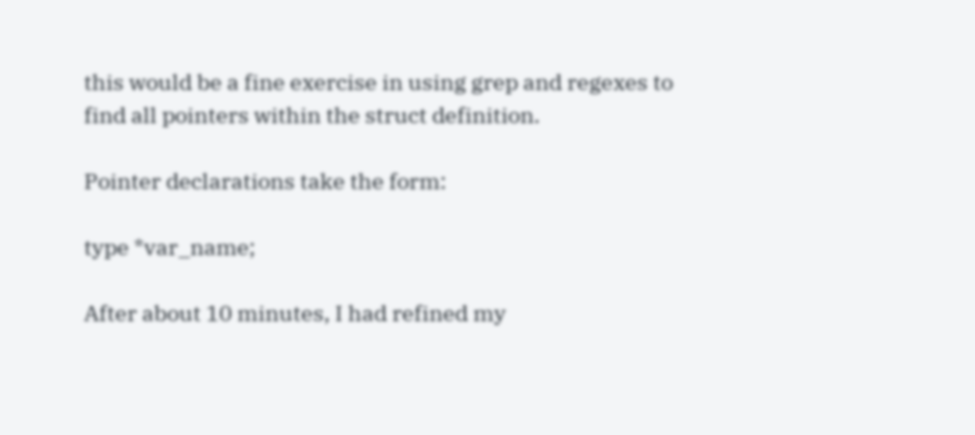this would be a fine exercise in using grep and regexes to find all pointers within the struct definition.

Pointer declarations take the form:

type *var_name;

After about 10 minutes, I had refined my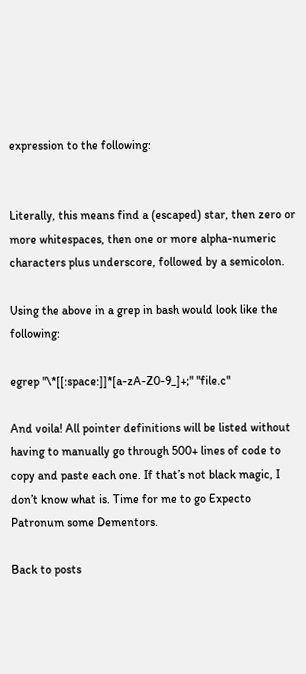expression to the following:


Literally, this means find a (escaped) star, then zero or more whitespaces, then one or more alpha-numeric characters plus underscore, followed by a semicolon.

Using the above in a grep in bash would look like the following:

egrep "\*[[:space:]]*[a-zA-Z0-9_]+;" "file.c"

And voila! All pointer definitions will be listed without having to manually go through 500+ lines of code to copy and paste each one. If that’s not black magic, I don’t know what is. Time for me to go Expecto Patronum some Dementors.

Back to posts